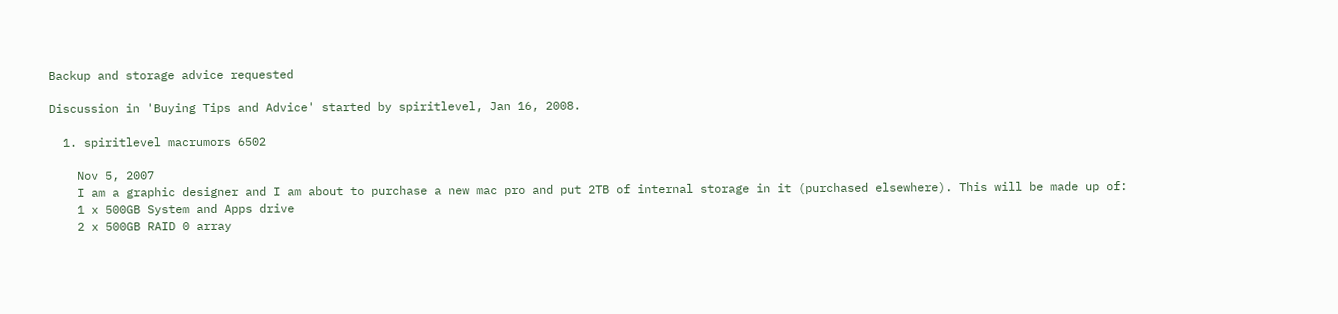Backup and storage advice requested

Discussion in 'Buying Tips and Advice' started by spiritlevel, Jan 16, 2008.

  1. spiritlevel macrumors 6502

    Nov 5, 2007
    I am a graphic designer and I am about to purchase a new mac pro and put 2TB of internal storage in it (purchased elsewhere). This will be made up of:
    1 x 500GB System and Apps drive
    2 x 500GB RAID 0 array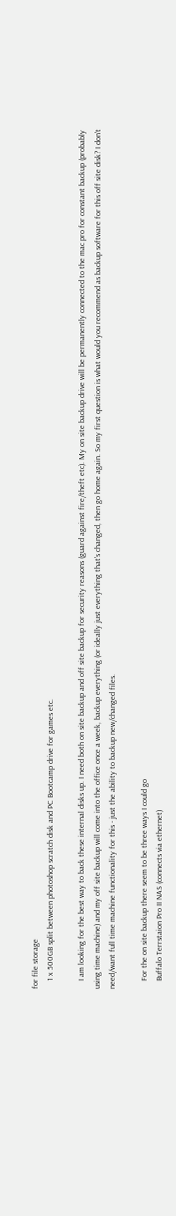for file storage
    1 x 500GB split between photoshop scratch disk and PC Bootcamp drive for games etc.

    I am looking for the best way to back these internal disks up. I need both on site backup and off site backup for security reasons (guard against fire/theft etc). My on site backup drive will be permanently connected to the mac pro for constant backup (probably using time machine) and my off site backup will come into the office once a week, backup everything (or ideally just everything that's changed, then go home again. So my first question is what would you recommend as backup software for this off site disk? I don't need/want full time machine functionality for this - just the ability to backup new/changed files.

    For the on site backup there seem to be three ways I could go
    Buffalo Terrstaion Pro II NAS (connects via ethernet)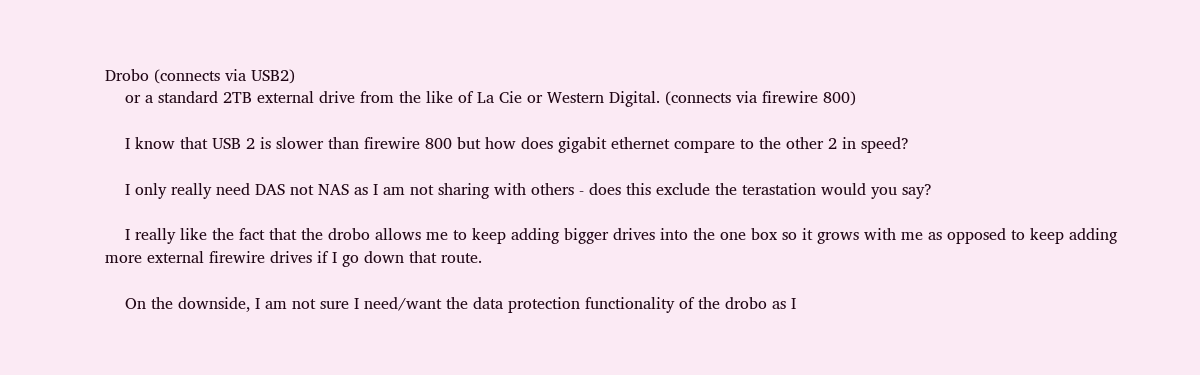Drobo (connects via USB2)
    or a standard 2TB external drive from the like of La Cie or Western Digital. (connects via firewire 800)

    I know that USB 2 is slower than firewire 800 but how does gigabit ethernet compare to the other 2 in speed?

    I only really need DAS not NAS as I am not sharing with others - does this exclude the terastation would you say?

    I really like the fact that the drobo allows me to keep adding bigger drives into the one box so it grows with me as opposed to keep adding more external firewire drives if I go down that route.

    On the downside, I am not sure I need/want the data protection functionality of the drobo as I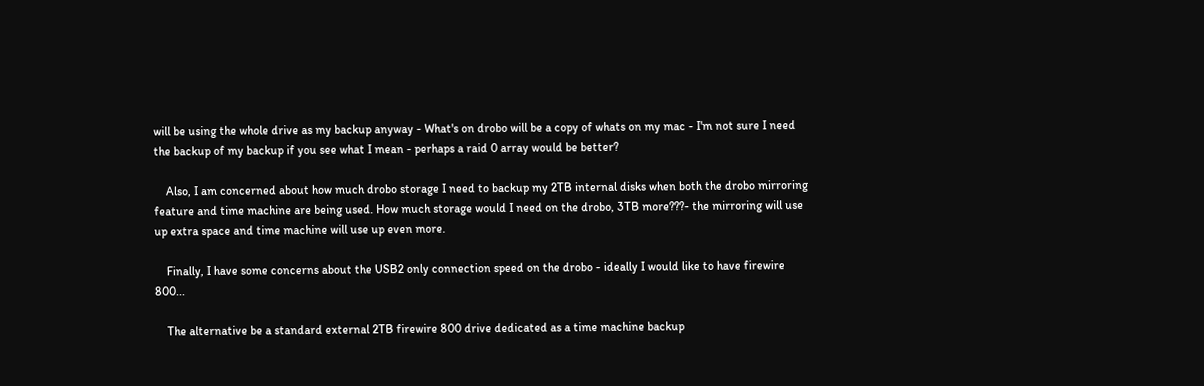will be using the whole drive as my backup anyway - What's on drobo will be a copy of whats on my mac - I'm not sure I need the backup of my backup if you see what I mean - perhaps a raid 0 array would be better?

    Also, I am concerned about how much drobo storage I need to backup my 2TB internal disks when both the drobo mirroring feature and time machine are being used. How much storage would I need on the drobo, 3TB more???- the mirroring will use up extra space and time machine will use up even more.

    Finally, I have some concerns about the USB2 only connection speed on the drobo - ideally I would like to have firewire 800...

    The alternative be a standard external 2TB firewire 800 drive dedicated as a time machine backup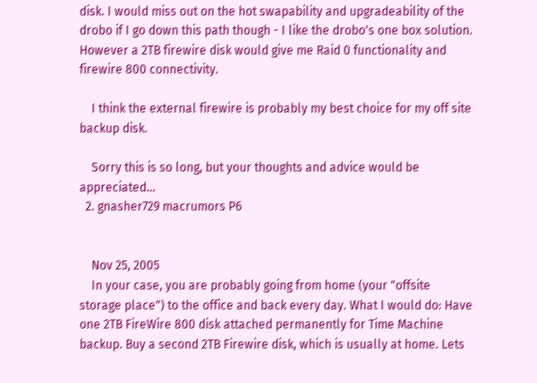disk. I would miss out on the hot swapability and upgradeability of the drobo if I go down this path though - I like the drobo's one box solution. However a 2TB firewire disk would give me Raid 0 functionality and firewire 800 connectivity.

    I think the external firewire is probably my best choice for my off site backup disk.

    Sorry this is so long, but your thoughts and advice would be appreciated...
  2. gnasher729 macrumors P6


    Nov 25, 2005
    In your case, you are probably going from home (your "offsite storage place") to the office and back every day. What I would do: Have one 2TB FireWire 800 disk attached permanently for Time Machine backup. Buy a second 2TB Firewire disk, which is usually at home. Lets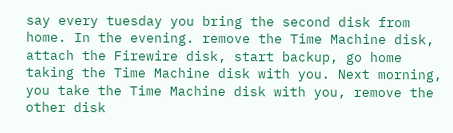say every tuesday you bring the second disk from home. In the evening. remove the Time Machine disk, attach the Firewire disk, start backup, go home taking the Time Machine disk with you. Next morning, you take the Time Machine disk with you, remove the other disk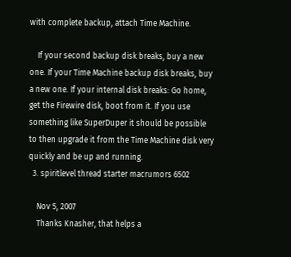with complete backup, attach Time Machine.

    If your second backup disk breaks, buy a new one. If your Time Machine backup disk breaks, buy a new one. If your internal disk breaks: Go home, get the Firewire disk, boot from it. If you use something like SuperDuper it should be possible to then upgrade it from the Time Machine disk very quickly and be up and running.
  3. spiritlevel thread starter macrumors 6502

    Nov 5, 2007
    Thanks Knasher, that helps a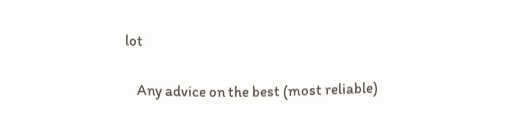lot

    Any advice on the best (most reliable)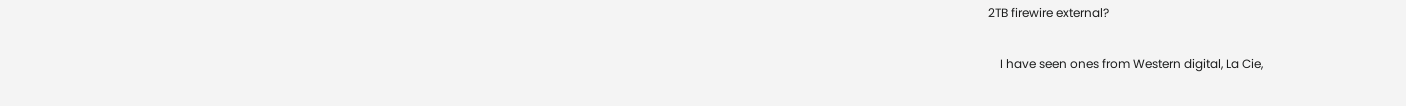2TB firewire external?

    I have seen ones from Western digital, La Cie,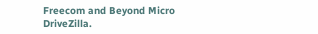Freecom and Beyond Micro DriveZilla.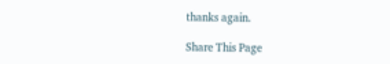thanks again.

Share This Page